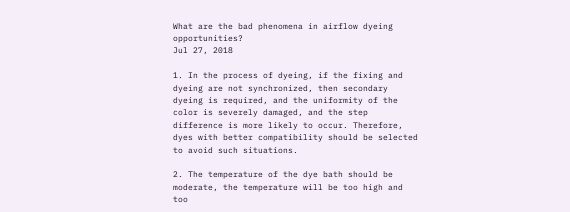What are the bad phenomena in airflow dyeing opportunities?
Jul 27, 2018

1. In the process of dyeing, if the fixing and dyeing are not synchronized, then secondary dyeing is required, and the uniformity of the color is severely damaged, and the step difference is more likely to occur. Therefore, dyes with better compatibility should be selected to avoid such situations.

2. The temperature of the dye bath should be moderate, the temperature will be too high and too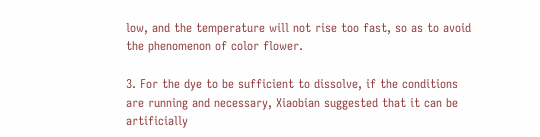low, and the temperature will not rise too fast, so as to avoid the phenomenon of color flower.

3. For the dye to be sufficient to dissolve, if the conditions are running and necessary, Xiaobian suggested that it can be artificially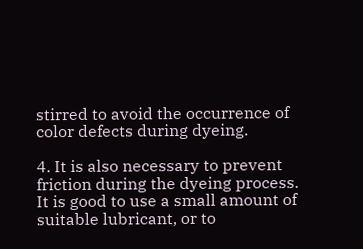stirred to avoid the occurrence of color defects during dyeing.

4. It is also necessary to prevent friction during the dyeing process. It is good to use a small amount of suitable lubricant, or to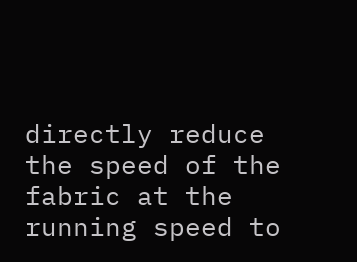directly reduce the speed of the fabric at the running speed to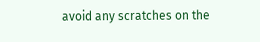avoid any scratches on the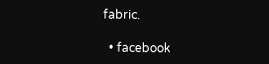fabric.

  • facebook